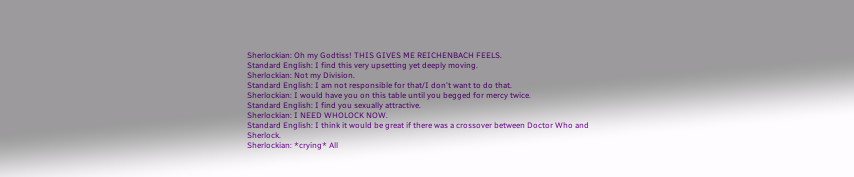Sherlockian: Oh my Godtiss! THIS GIVES ME REICHENBACH FEELS.
Standard English: I find this very upsetting yet deeply moving.
Sherlockian: Not my Division.
Standard English: I am not responsible for that/I don't want to do that.
Sherlockian: I would have you on this table until you begged for mercy twice.
Standard English: I find you sexually attractive.
Sherlockian: I NEED WHOLOCK NOW.
Standard English: I think it would be great if there was a crossover between Doctor Who and Sherlock.
Sherlockian: *crying* All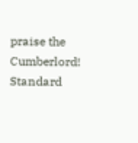praise the Cumberlord!
Standard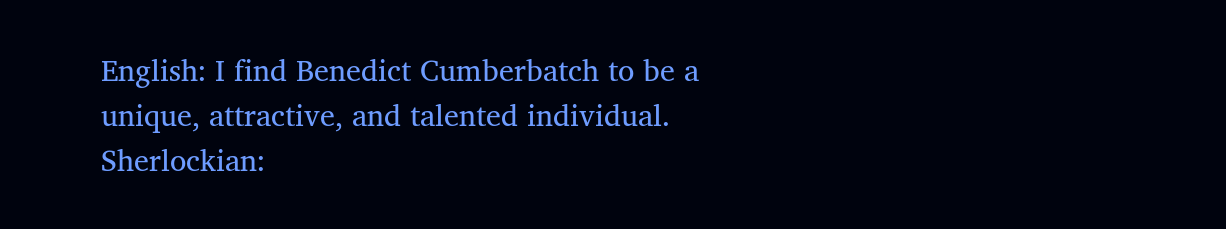English: I find Benedict Cumberbatch to be a unique, attractive, and talented individual.
Sherlockian: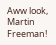Aww look, Martin Freeman!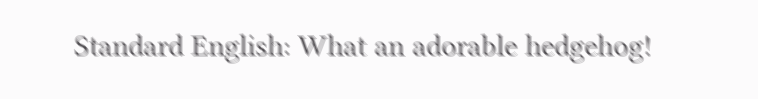Standard English: What an adorable hedgehog!